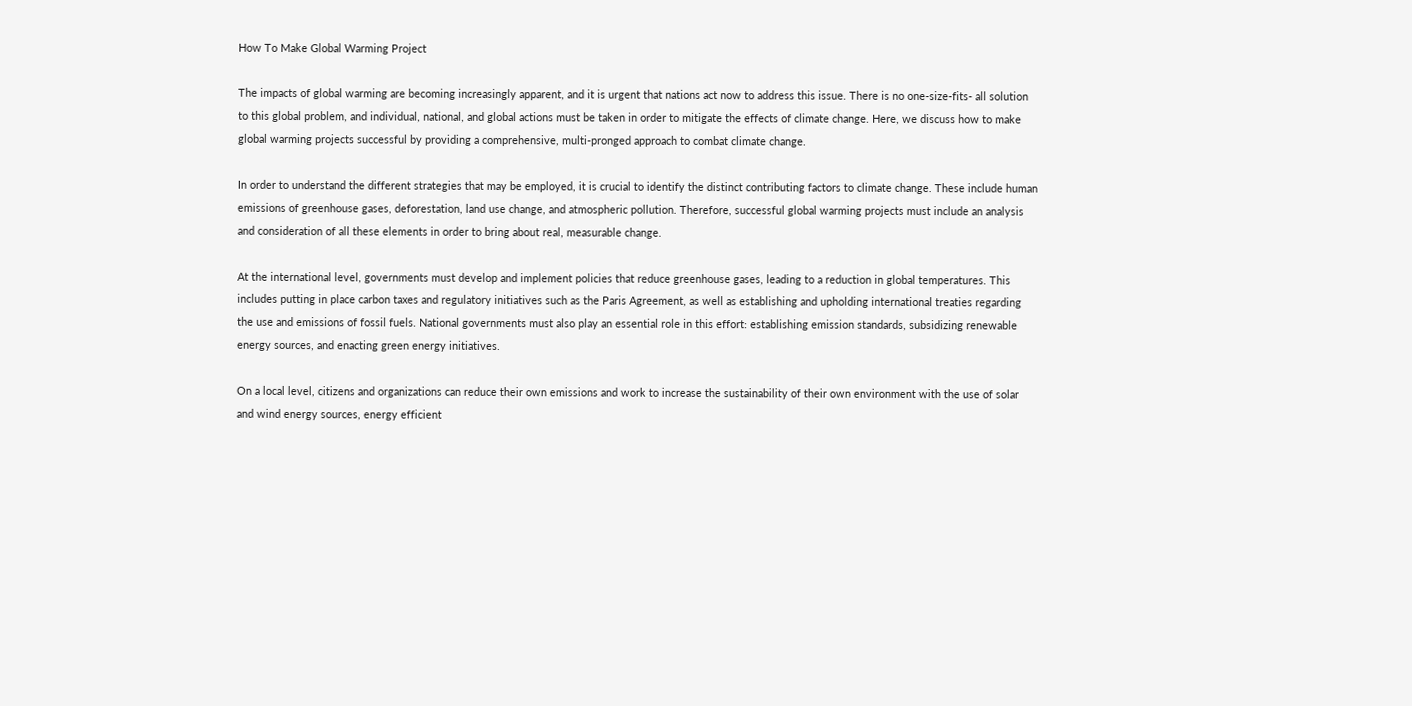How To Make Global Warming Project

The impacts of global warming are becoming increasingly apparent, and it is urgent that nations act now to address this issue. There is no one-size-fits- all solution to this global problem, and individual, national, and global actions must be taken in order to mitigate the effects of climate change. Here, we discuss how to make global warming projects successful by providing a comprehensive, multi-pronged approach to combat climate change.

In order to understand the different strategies that may be employed, it is crucial to identify the distinct contributing factors to climate change. These include human emissions of greenhouse gases, deforestation, land use change, and atmospheric pollution. Therefore, successful global warming projects must include an analysis and consideration of all these elements in order to bring about real, measurable change.

At the international level, governments must develop and implement policies that reduce greenhouse gases, leading to a reduction in global temperatures. This includes putting in place carbon taxes and regulatory initiatives such as the Paris Agreement, as well as establishing and upholding international treaties regarding the use and emissions of fossil fuels. National governments must also play an essential role in this effort: establishing emission standards, subsidizing renewable energy sources, and enacting green energy initiatives.

On a local level, citizens and organizations can reduce their own emissions and work to increase the sustainability of their own environment with the use of solar and wind energy sources, energy efficient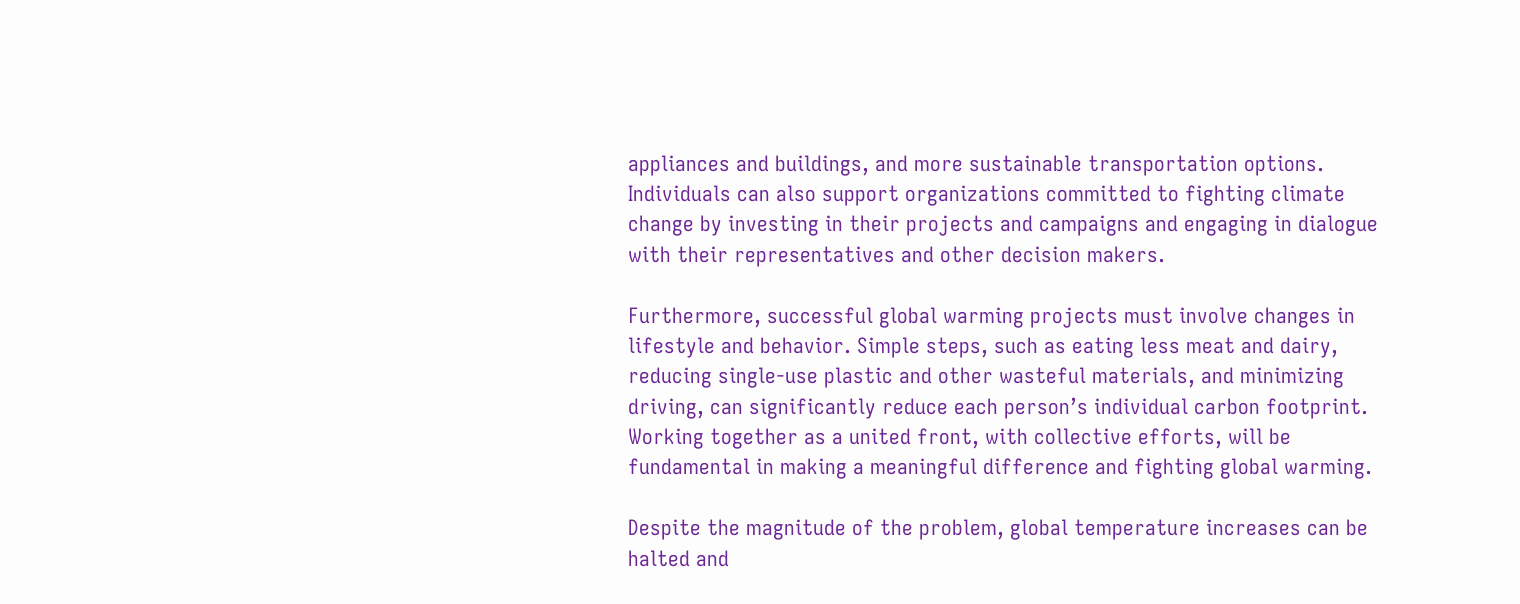appliances and buildings, and more sustainable transportation options. Individuals can also support organizations committed to fighting climate change by investing in their projects and campaigns and engaging in dialogue with their representatives and other decision makers.

Furthermore, successful global warming projects must involve changes in lifestyle and behavior. Simple steps, such as eating less meat and dairy, reducing single-use plastic and other wasteful materials, and minimizing driving, can significantly reduce each person’s individual carbon footprint. Working together as a united front, with collective efforts, will be fundamental in making a meaningful difference and fighting global warming.

Despite the magnitude of the problem, global temperature increases can be halted and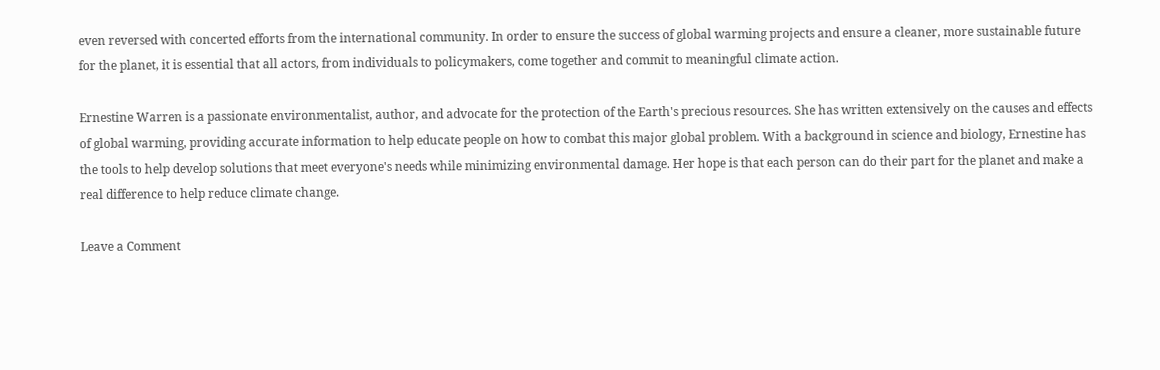even reversed with concerted efforts from the international community. In order to ensure the success of global warming projects and ensure a cleaner, more sustainable future for the planet, it is essential that all actors, from individuals to policymakers, come together and commit to meaningful climate action.

Ernestine Warren is a passionate environmentalist, author, and advocate for the protection of the Earth's precious resources. She has written extensively on the causes and effects of global warming, providing accurate information to help educate people on how to combat this major global problem. With a background in science and biology, Ernestine has the tools to help develop solutions that meet everyone's needs while minimizing environmental damage. Her hope is that each person can do their part for the planet and make a real difference to help reduce climate change.

Leave a Comment